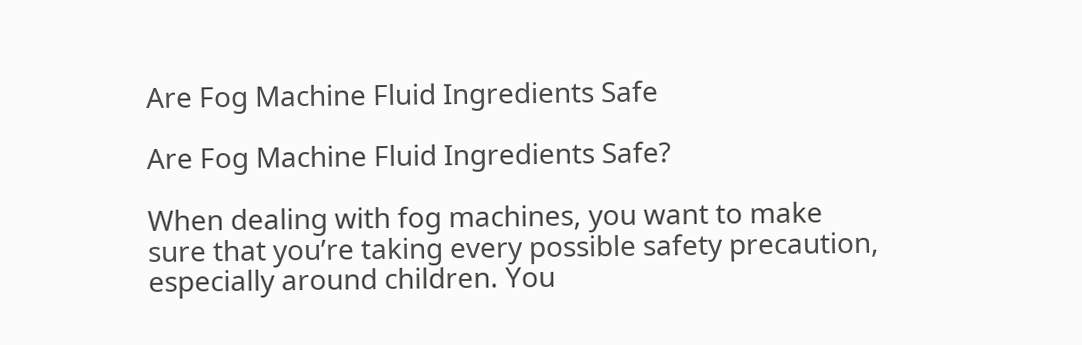Are Fog Machine Fluid Ingredients Safe

Are Fog Machine Fluid Ingredients Safe?

When dealing with fog machines, you want to make sure that you’re taking every possible safety precaution, especially around children. You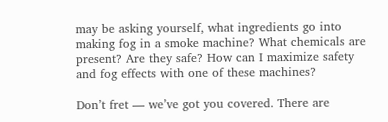may be asking yourself, what ingredients go into making fog in a smoke machine? What chemicals are present? Are they safe? How can I maximize safety and fog effects with one of these machines?

Don’t fret — we’ve got you covered. There are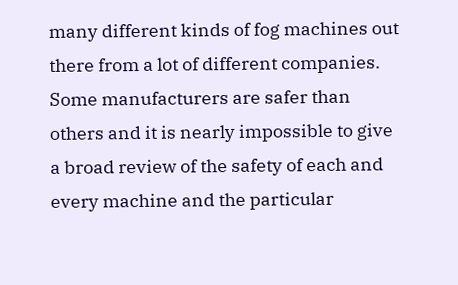many different kinds of fog machines out there from a lot of different companies. Some manufacturers are safer than others and it is nearly impossible to give a broad review of the safety of each and every machine and the particular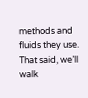methods and fluids they use. That said, we’ll walk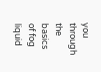you through the basics of fog liquid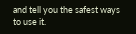and tell you the safest ways to use it.